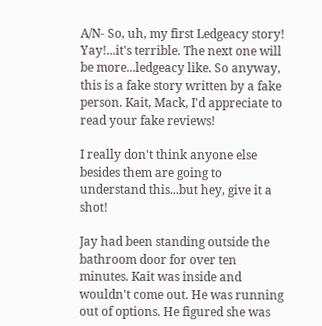A/N- So, uh, my first Ledgeacy story! Yay!...it's terrible. The next one will be more...ledgeacy like. So anyway, this is a fake story written by a fake person. Kait, Mack, I'd appreciate to read your fake reviews!

I really don't think anyone else besides them are going to understand this...but hey, give it a shot!

Jay had been standing outside the bathroom door for over ten minutes. Kait was inside and wouldn't come out. He was running out of options. He figured she was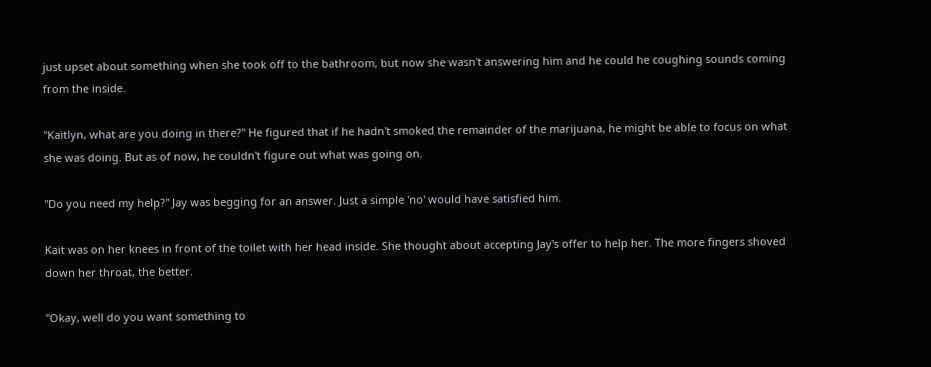just upset about something when she took off to the bathroom, but now she wasn't answering him and he could he coughing sounds coming from the inside.

"Kaitlyn, what are you doing in there?" He figured that if he hadn't smoked the remainder of the marijuana, he might be able to focus on what she was doing. But as of now, he couldn't figure out what was going on.

"Do you need my help?" Jay was begging for an answer. Just a simple 'no' would have satisfied him.

Kait was on her knees in front of the toilet with her head inside. She thought about accepting Jay's offer to help her. The more fingers shoved down her throat, the better.

"Okay, well do you want something to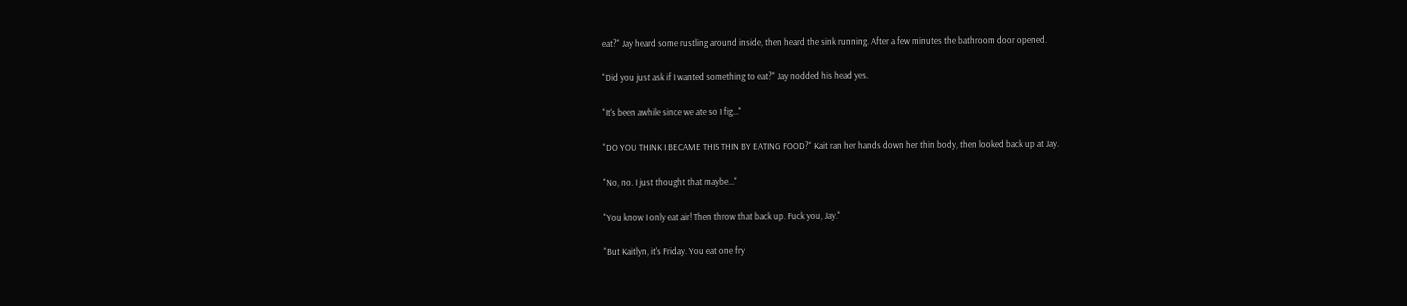eat?" Jay heard some rustling around inside, then heard the sink running. After a few minutes the bathroom door opened.

"Did you just ask if I wanted something to eat?" Jay nodded his head yes.

"It's been awhile since we ate so I fig..."

"DO YOU THINK I BECAME THIS THIN BY EATING FOOD?" Kait ran her hands down her thin body, then looked back up at Jay.

"No, no. I just thought that maybe..."

"You know I only eat air! Then throw that back up. Fuck you, Jay."

"But Kaitlyn, it's Friday. You eat one fry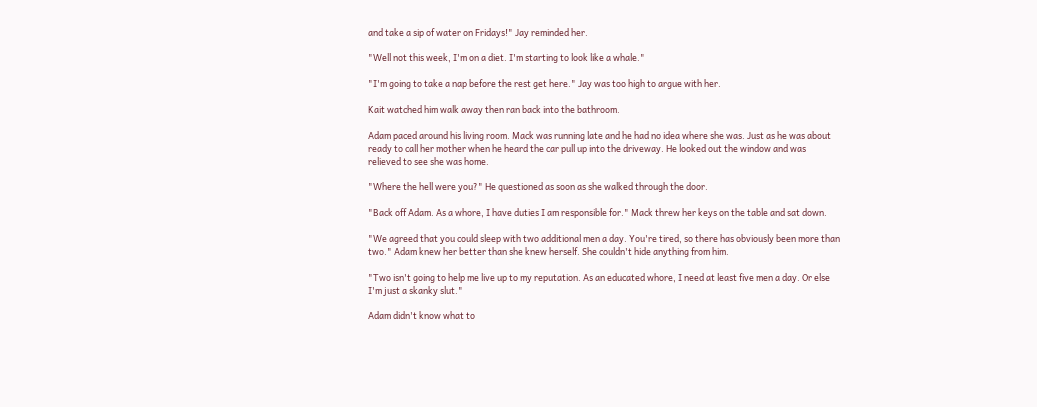and take a sip of water on Fridays!" Jay reminded her.

"Well not this week, I'm on a diet. I'm starting to look like a whale."

"I'm going to take a nap before the rest get here." Jay was too high to argue with her.

Kait watched him walk away then ran back into the bathroom.

Adam paced around his living room. Mack was running late and he had no idea where she was. Just as he was about ready to call her mother when he heard the car pull up into the driveway. He looked out the window and was relieved to see she was home.

"Where the hell were you?" He questioned as soon as she walked through the door.

"Back off Adam. As a whore, I have duties I am responsible for." Mack threw her keys on the table and sat down.

"We agreed that you could sleep with two additional men a day. You're tired, so there has obviously been more than two." Adam knew her better than she knew herself. She couldn't hide anything from him.

"Two isn't going to help me live up to my reputation. As an educated whore, I need at least five men a day. Or else I'm just a skanky slut."

Adam didn't know what to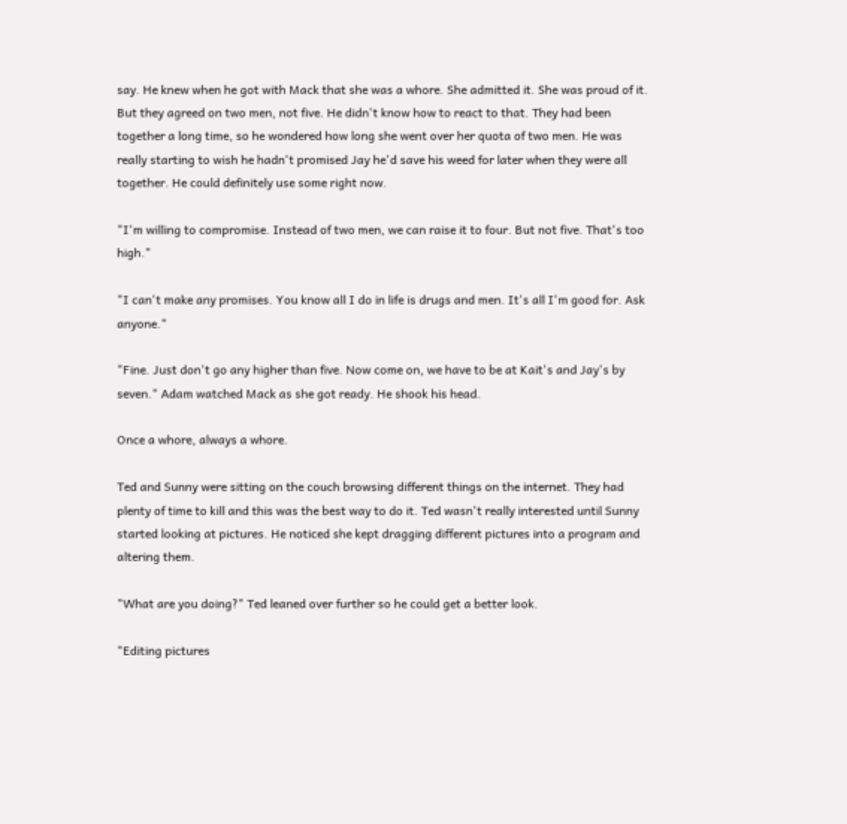say. He knew when he got with Mack that she was a whore. She admitted it. She was proud of it. But they agreed on two men, not five. He didn't know how to react to that. They had been together a long time, so he wondered how long she went over her quota of two men. He was really starting to wish he hadn't promised Jay he'd save his weed for later when they were all together. He could definitely use some right now.

"I'm willing to compromise. Instead of two men, we can raise it to four. But not five. That's too high."

"I can't make any promises. You know all I do in life is drugs and men. It's all I'm good for. Ask anyone."

"Fine. Just don't go any higher than five. Now come on, we have to be at Kait's and Jay's by seven." Adam watched Mack as she got ready. He shook his head.

Once a whore, always a whore.

Ted and Sunny were sitting on the couch browsing different things on the internet. They had plenty of time to kill and this was the best way to do it. Ted wasn't really interested until Sunny started looking at pictures. He noticed she kept dragging different pictures into a program and altering them.

"What are you doing?" Ted leaned over further so he could get a better look.

"Editing pictures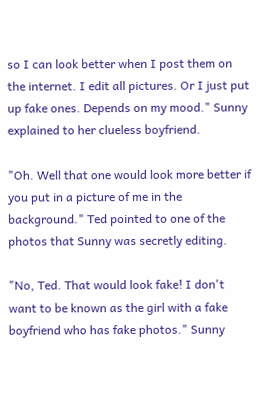so I can look better when I post them on the internet. I edit all pictures. Or I just put up fake ones. Depends on my mood." Sunny explained to her clueless boyfriend.

"Oh. Well that one would look more better if you put in a picture of me in the background." Ted pointed to one of the photos that Sunny was secretly editing.

"No, Ted. That would look fake! I don't want to be known as the girl with a fake boyfriend who has fake photos." Sunny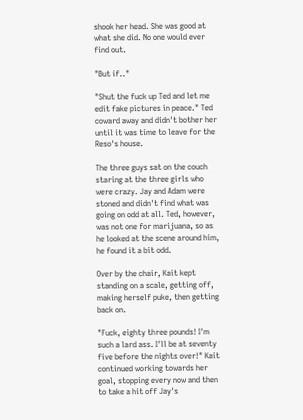shook her head. She was good at what she did. No one would ever find out.

"But if.."

"Shut the fuck up Ted and let me edit fake pictures in peace." Ted coward away and didn't bother her until it was time to leave for the Reso's house.

The three guys sat on the couch staring at the three girls who were crazy. Jay and Adam were stoned and didn't find what was going on odd at all. Ted, however, was not one for marijuana, so as he looked at the scene around him, he found it a bit odd.

Over by the chair, Kait kept standing on a scale, getting off, making herself puke, then getting back on.

"Fuck, eighty three pounds! I'm such a lard ass. I'll be at seventy five before the nights over!" Kait continued working towards her goal, stopping every now and then to take a hit off Jay's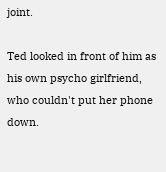joint.

Ted looked in front of him as his own psycho girlfriend, who couldn't put her phone down.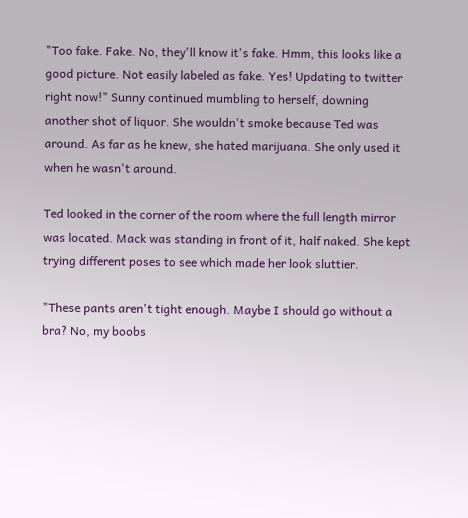"Too fake. Fake. No, they'll know it's fake. Hmm, this looks like a good picture. Not easily labeled as fake. Yes! Updating to twitter right now!" Sunny continued mumbling to herself, downing another shot of liquor. She wouldn't smoke because Ted was around. As far as he knew, she hated marijuana. She only used it when he wasn't around.

Ted looked in the corner of the room where the full length mirror was located. Mack was standing in front of it, half naked. She kept trying different poses to see which made her look sluttier.

"These pants aren't tight enough. Maybe I should go without a bra? No, my boobs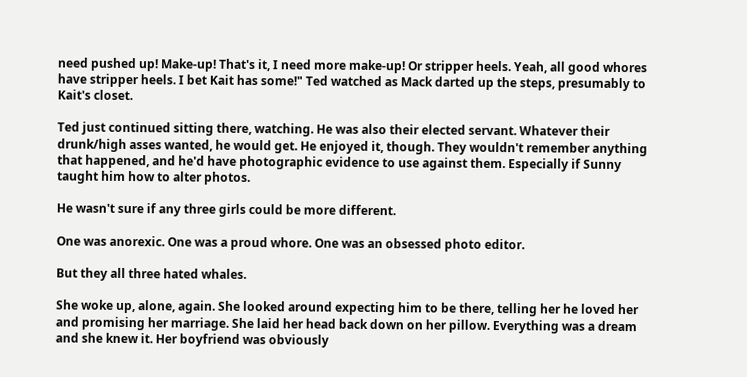need pushed up! Make-up! That's it, I need more make-up! Or stripper heels. Yeah, all good whores have stripper heels. I bet Kait has some!" Ted watched as Mack darted up the steps, presumably to Kait's closet.

Ted just continued sitting there, watching. He was also their elected servant. Whatever their drunk/high asses wanted, he would get. He enjoyed it, though. They wouldn't remember anything that happened, and he'd have photographic evidence to use against them. Especially if Sunny taught him how to alter photos.

He wasn't sure if any three girls could be more different.

One was anorexic. One was a proud whore. One was an obsessed photo editor.

But they all three hated whales.

She woke up, alone, again. She looked around expecting him to be there, telling her he loved her and promising her marriage. She laid her head back down on her pillow. Everything was a dream and she knew it. Her boyfriend was obviously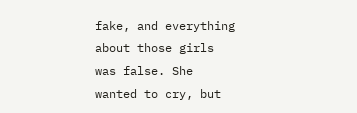fake, and everything about those girls was false. She wanted to cry, but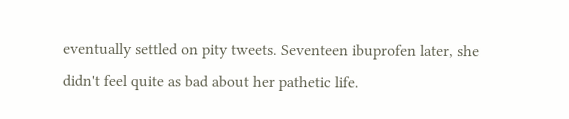eventually settled on pity tweets. Seventeen ibuprofen later, she didn't feel quite as bad about her pathetic life.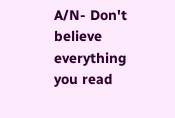A/N- Don't believe everything you read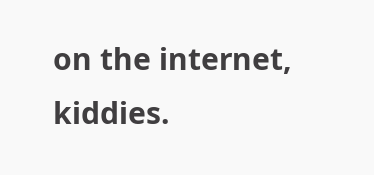on the internet, kiddies.